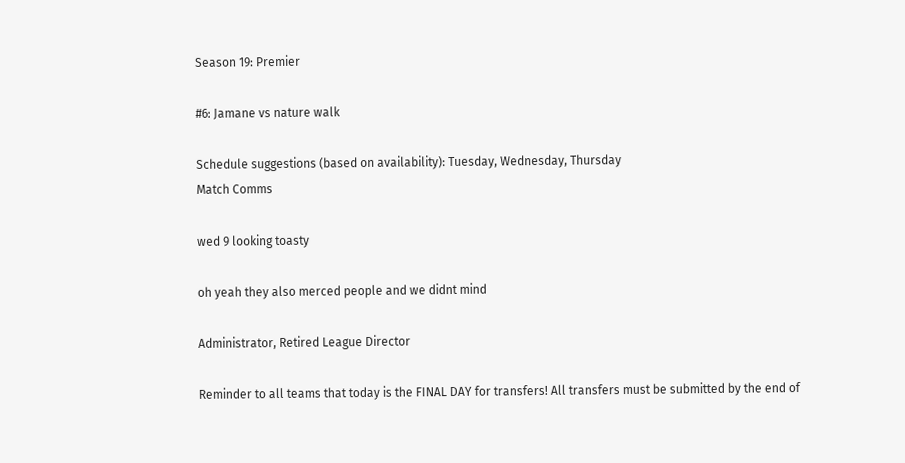Season 19: Premier

#6: Jamane vs nature walk

Schedule suggestions (based on availability): Tuesday, Wednesday, Thursday
Match Comms

wed 9 looking toasty

oh yeah they also merced people and we didnt mind

Administrator, Retired League Director

Reminder to all teams that today is the FINAL DAY for transfers! All transfers must be submitted by the end of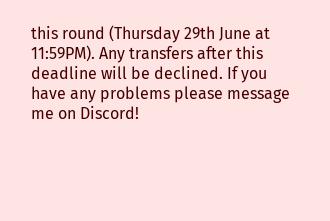this round (Thursday 29th June at 11:59PM). Any transfers after this deadline will be declined. If you have any problems please message me on Discord!